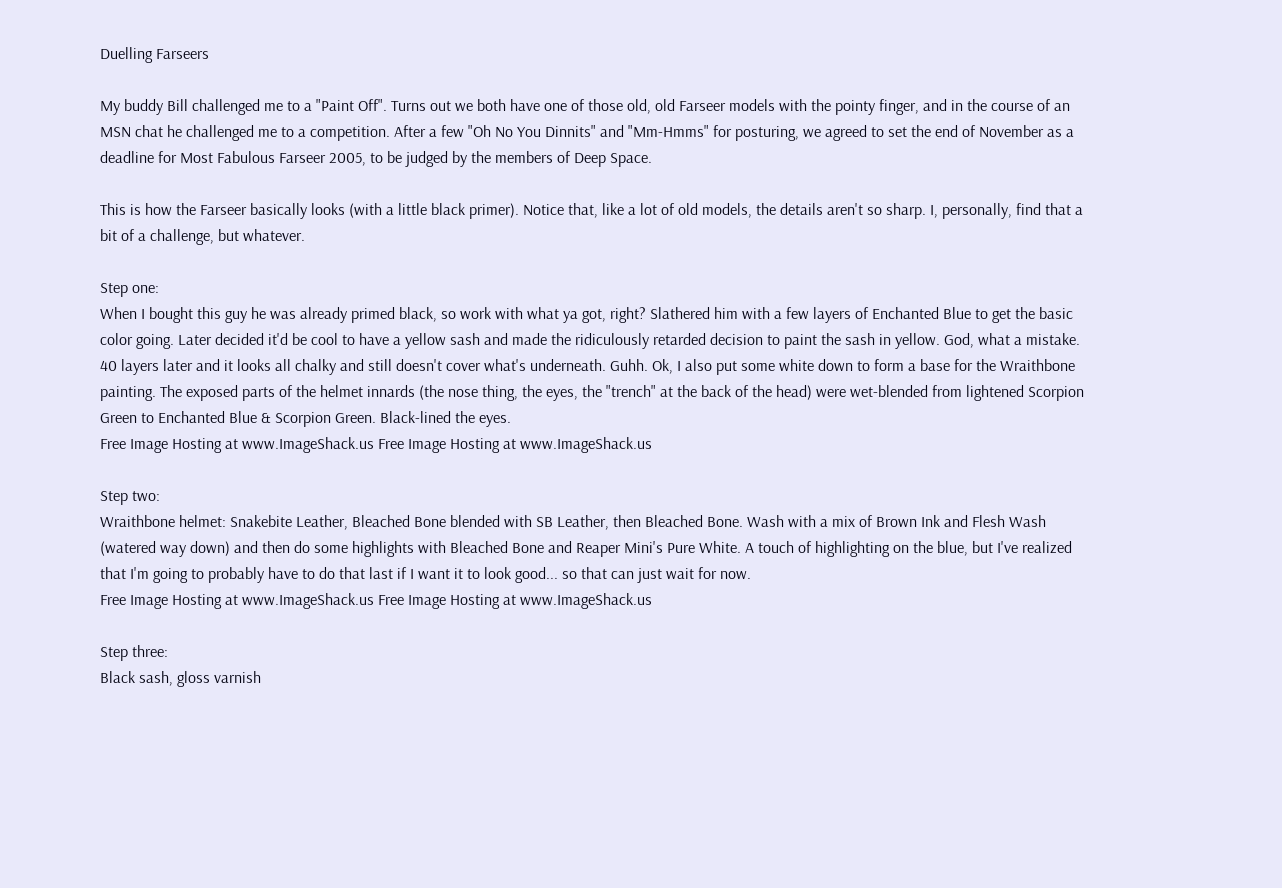Duelling Farseers

My buddy Bill challenged me to a "Paint Off". Turns out we both have one of those old, old Farseer models with the pointy finger, and in the course of an MSN chat he challenged me to a competition. After a few "Oh No You Dinnits" and "Mm-Hmms" for posturing, we agreed to set the end of November as a deadline for Most Fabulous Farseer 2005, to be judged by the members of Deep Space.

This is how the Farseer basically looks (with a little black primer). Notice that, like a lot of old models, the details aren't so sharp. I, personally, find that a bit of a challenge, but whatever.

Step one:
When I bought this guy he was already primed black, so work with what ya got, right? Slathered him with a few layers of Enchanted Blue to get the basic color going. Later decided it'd be cool to have a yellow sash and made the ridiculously retarded decision to paint the sash in yellow. God, what a mistake. 40 layers later and it looks all chalky and still doesn't cover what's underneath. Guhh. Ok, I also put some white down to form a base for the Wraithbone painting. The exposed parts of the helmet innards (the nose thing, the eyes, the "trench" at the back of the head) were wet-blended from lightened Scorpion Green to Enchanted Blue & Scorpion Green. Black-lined the eyes.
Free Image Hosting at www.ImageShack.us Free Image Hosting at www.ImageShack.us

Step two:
Wraithbone helmet: Snakebite Leather, Bleached Bone blended with SB Leather, then Bleached Bone. Wash with a mix of Brown Ink and Flesh Wash (watered way down) and then do some highlights with Bleached Bone and Reaper Mini's Pure White. A touch of highlighting on the blue, but I've realized that I'm going to probably have to do that last if I want it to look good... so that can just wait for now.
Free Image Hosting at www.ImageShack.us Free Image Hosting at www.ImageShack.us

Step three:
Black sash, gloss varnish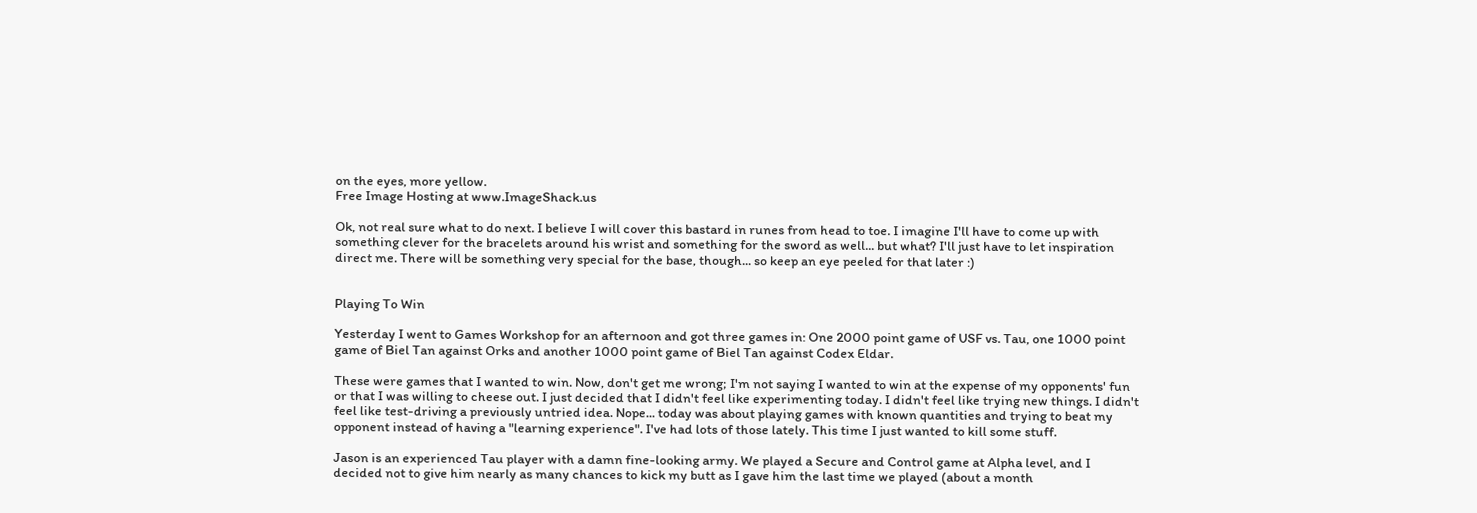on the eyes, more yellow.
Free Image Hosting at www.ImageShack.us

Ok, not real sure what to do next. I believe I will cover this bastard in runes from head to toe. I imagine I'll have to come up with something clever for the bracelets around his wrist and something for the sword as well... but what? I'll just have to let inspiration direct me. There will be something very special for the base, though... so keep an eye peeled for that later :)


Playing To Win

Yesterday I went to Games Workshop for an afternoon and got three games in: One 2000 point game of USF vs. Tau, one 1000 point game of Biel Tan against Orks and another 1000 point game of Biel Tan against Codex Eldar.

These were games that I wanted to win. Now, don't get me wrong; I'm not saying I wanted to win at the expense of my opponents' fun or that I was willing to cheese out. I just decided that I didn't feel like experimenting today. I didn't feel like trying new things. I didn't feel like test-driving a previously untried idea. Nope... today was about playing games with known quantities and trying to beat my opponent instead of having a "learning experience". I've had lots of those lately. This time I just wanted to kill some stuff.

Jason is an experienced Tau player with a damn fine-looking army. We played a Secure and Control game at Alpha level, and I decided not to give him nearly as many chances to kick my butt as I gave him the last time we played (about a month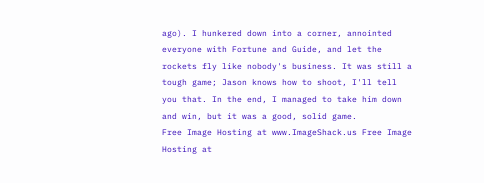ago). I hunkered down into a corner, annointed everyone with Fortune and Guide, and let the rockets fly like nobody's business. It was still a tough game; Jason knows how to shoot, I'll tell you that. In the end, I managed to take him down and win, but it was a good, solid game.
Free Image Hosting at www.ImageShack.us Free Image Hosting at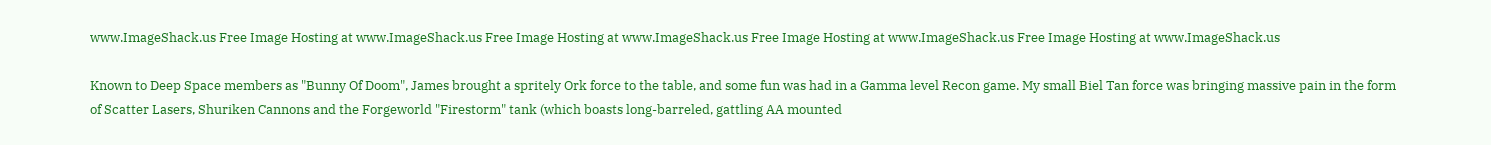www.ImageShack.us Free Image Hosting at www.ImageShack.us Free Image Hosting at www.ImageShack.us Free Image Hosting at www.ImageShack.us Free Image Hosting at www.ImageShack.us

Known to Deep Space members as "Bunny Of Doom", James brought a spritely Ork force to the table, and some fun was had in a Gamma level Recon game. My small Biel Tan force was bringing massive pain in the form of Scatter Lasers, Shuriken Cannons and the Forgeworld "Firestorm" tank (which boasts long-barreled, gattling AA mounted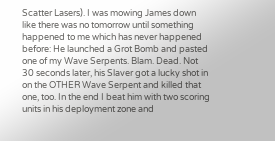Scatter Lasers). I was mowing James down like there was no tomorrow until something happened to me which has never happened before: He launched a Grot Bomb and pasted one of my Wave Serpents. Blam. Dead. Not 30 seconds later, his Slaver got a lucky shot in on the OTHER Wave Serpent and killed that one, too. In the end I beat him with two scoring units in his deployment zone and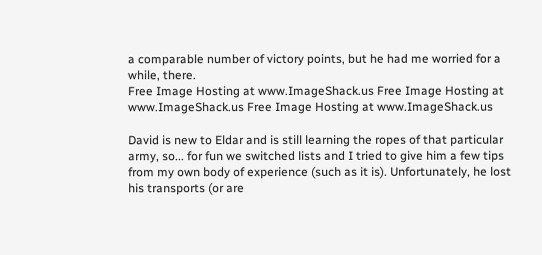a comparable number of victory points, but he had me worried for a while, there.
Free Image Hosting at www.ImageShack.us Free Image Hosting at www.ImageShack.us Free Image Hosting at www.ImageShack.us

David is new to Eldar and is still learning the ropes of that particular army, so... for fun we switched lists and I tried to give him a few tips from my own body of experience (such as it is). Unfortunately, he lost his transports (or are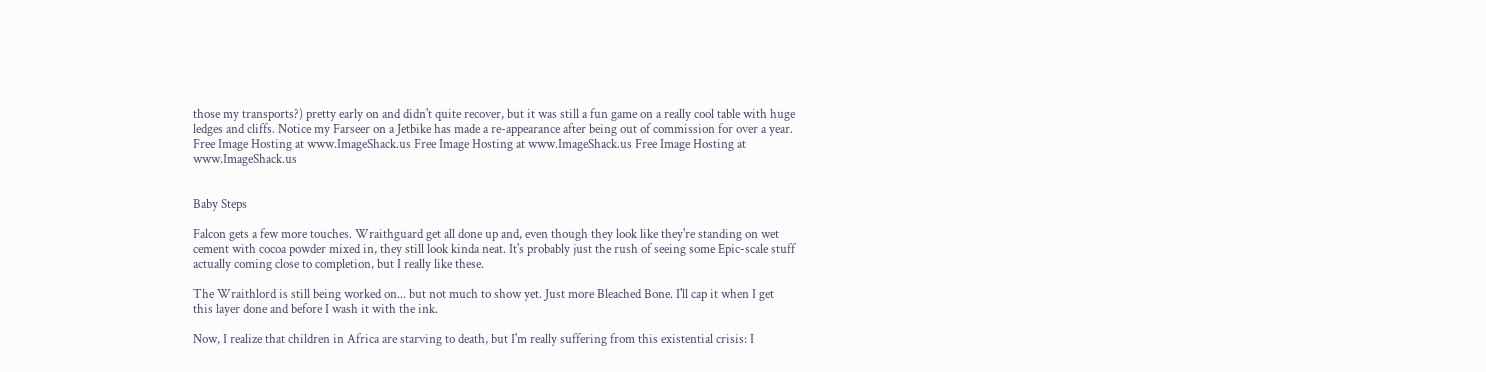those my transports?) pretty early on and didn't quite recover, but it was still a fun game on a really cool table with huge ledges and cliffs. Notice my Farseer on a Jetbike has made a re-appearance after being out of commission for over a year.
Free Image Hosting at www.ImageShack.us Free Image Hosting at www.ImageShack.us Free Image Hosting at www.ImageShack.us


Baby Steps

Falcon gets a few more touches. Wraithguard get all done up and, even though they look like they're standing on wet cement with cocoa powder mixed in, they still look kinda neat. It's probably just the rush of seeing some Epic-scale stuff actually coming close to completion, but I really like these.

The Wraithlord is still being worked on... but not much to show yet. Just more Bleached Bone. I'll cap it when I get this layer done and before I wash it with the ink.

Now, I realize that children in Africa are starving to death, but I'm really suffering from this existential crisis: I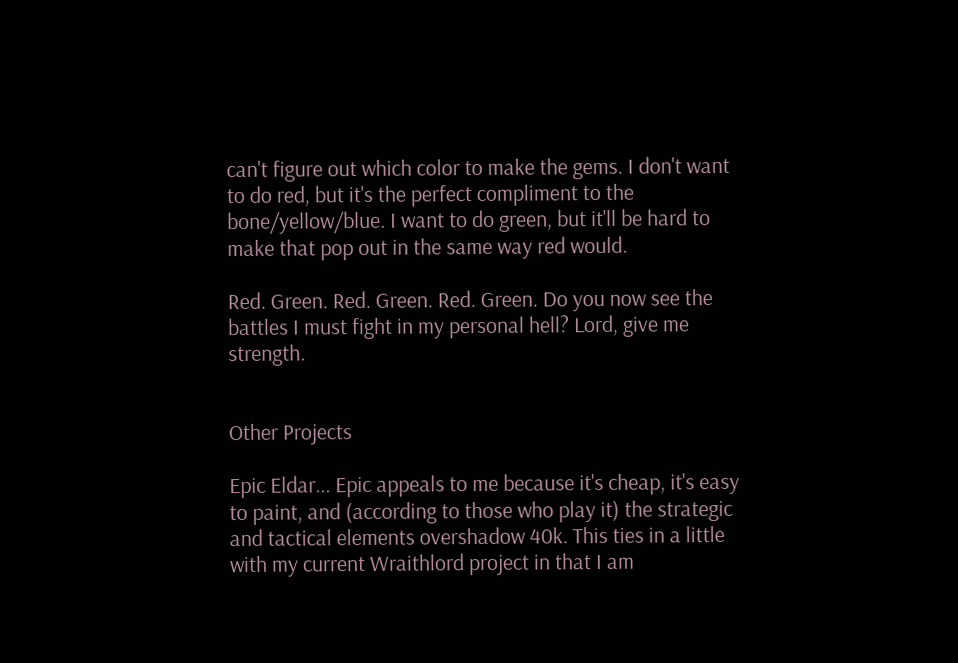can't figure out which color to make the gems. I don't want to do red, but it's the perfect compliment to the bone/yellow/blue. I want to do green, but it'll be hard to make that pop out in the same way red would.

Red. Green. Red. Green. Red. Green. Do you now see the battles I must fight in my personal hell? Lord, give me strength.


Other Projects

Epic Eldar... Epic appeals to me because it's cheap, it's easy to paint, and (according to those who play it) the strategic and tactical elements overshadow 40k. This ties in a little with my current Wraithlord project in that I am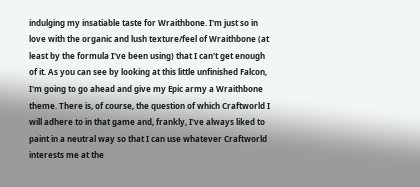indulging my insatiable taste for Wraithbone. I'm just so in love with the organic and lush texture/feel of Wraithbone (at least by the formula I've been using) that I can't get enough of it. As you can see by looking at this little unfinished Falcon, I'm going to go ahead and give my Epic army a Wraithbone theme. There is, of course, the question of which Craftworld I will adhere to in that game and, frankly, I've always liked to paint in a neutral way so that I can use whatever Craftworld interests me at the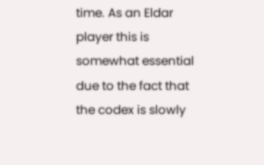time. As an Eldar player this is somewhat essential due to the fact that the codex is slowly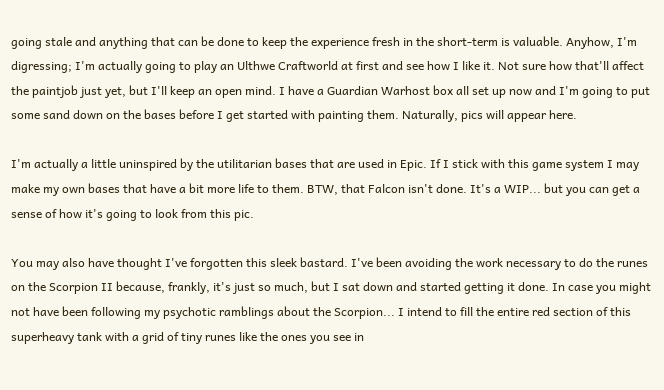going stale and anything that can be done to keep the experience fresh in the short-term is valuable. Anyhow, I'm digressing; I'm actually going to play an Ulthwe Craftworld at first and see how I like it. Not sure how that'll affect the paintjob just yet, but I'll keep an open mind. I have a Guardian Warhost box all set up now and I'm going to put some sand down on the bases before I get started with painting them. Naturally, pics will appear here.

I'm actually a little uninspired by the utilitarian bases that are used in Epic. If I stick with this game system I may make my own bases that have a bit more life to them. BTW, that Falcon isn't done. It's a WIP... but you can get a sense of how it's going to look from this pic.

You may also have thought I've forgotten this sleek bastard. I've been avoiding the work necessary to do the runes on the Scorpion II because, frankly, it's just so much, but I sat down and started getting it done. In case you might not have been following my psychotic ramblings about the Scorpion... I intend to fill the entire red section of this superheavy tank with a grid of tiny runes like the ones you see in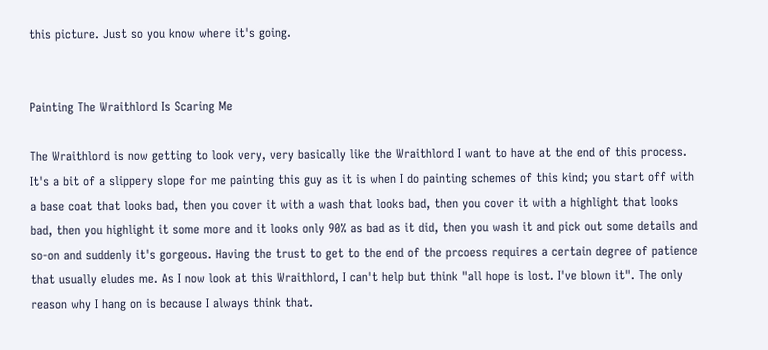this picture. Just so you know where it's going.


Painting The Wraithlord Is Scaring Me

The Wraithlord is now getting to look very, very basically like the Wraithlord I want to have at the end of this process. It's a bit of a slippery slope for me painting this guy as it is when I do painting schemes of this kind; you start off with a base coat that looks bad, then you cover it with a wash that looks bad, then you cover it with a highlight that looks bad, then you highlight it some more and it looks only 90% as bad as it did, then you wash it and pick out some details and so-on and suddenly it's gorgeous. Having the trust to get to the end of the prcoess requires a certain degree of patience that usually eludes me. As I now look at this Wraithlord, I can't help but think "all hope is lost. I've blown it". The only reason why I hang on is because I always think that.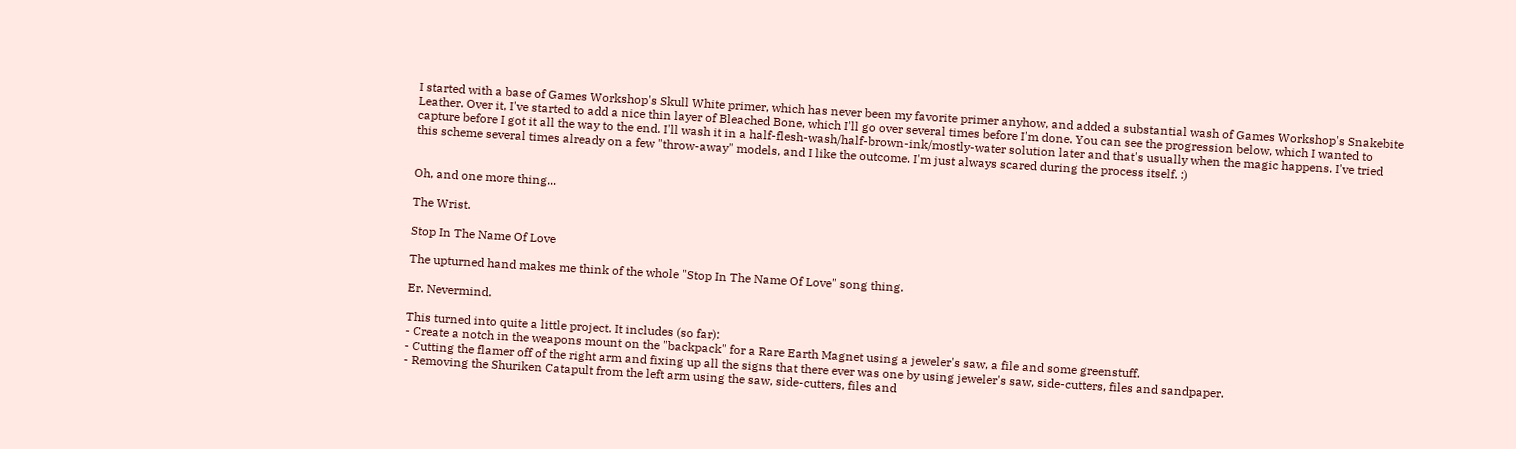I started with a base of Games Workshop's Skull White primer, which has never been my favorite primer anyhow, and added a substantial wash of Games Workshop's Snakebite Leather. Over it, I've started to add a nice thin layer of Bleached Bone, which I'll go over several times before I'm done. You can see the progression below, which I wanted to capture before I got it all the way to the end. I'll wash it in a half-flesh-wash/half-brown-ink/mostly-water solution later and that's usually when the magic happens. I've tried this scheme several times already on a few "throw-away" models, and I like the outcome. I'm just always scared during the process itself. :)


Oh, and one more thing...

The Wrist.

Stop In The Name Of Love

The upturned hand makes me think of the whole "Stop In The Name Of Love" song thing.

Er. Nevermind.

This turned into quite a little project. It includes (so far):
- Create a notch in the weapons mount on the "backpack" for a Rare Earth Magnet using a jeweler's saw, a file and some greenstuff.
- Cutting the flamer off of the right arm and fixing up all the signs that there ever was one by using jeweler's saw, side-cutters, files and sandpaper.
- Removing the Shuriken Catapult from the left arm using the saw, side-cutters, files and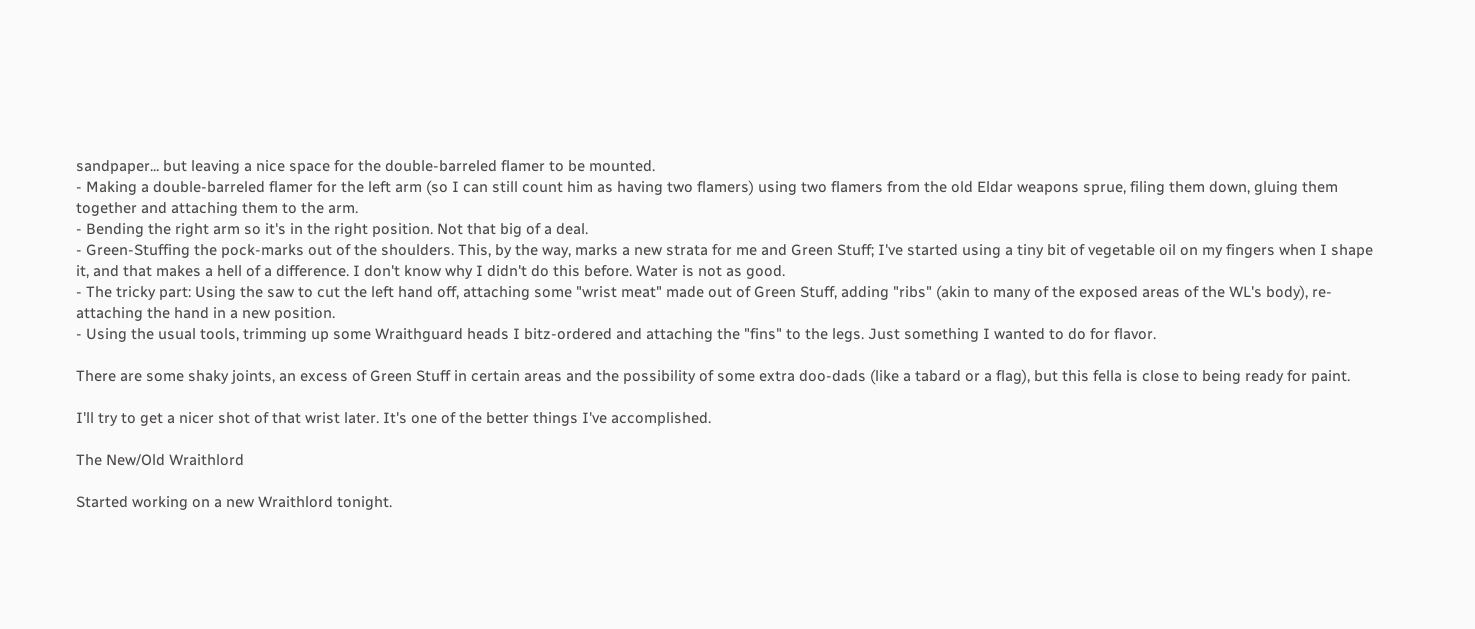sandpaper... but leaving a nice space for the double-barreled flamer to be mounted.
- Making a double-barreled flamer for the left arm (so I can still count him as having two flamers) using two flamers from the old Eldar weapons sprue, filing them down, gluing them together and attaching them to the arm.
- Bending the right arm so it's in the right position. Not that big of a deal.
- Green-Stuffing the pock-marks out of the shoulders. This, by the way, marks a new strata for me and Green Stuff; I've started using a tiny bit of vegetable oil on my fingers when I shape it, and that makes a hell of a difference. I don't know why I didn't do this before. Water is not as good.
- The tricky part: Using the saw to cut the left hand off, attaching some "wrist meat" made out of Green Stuff, adding "ribs" (akin to many of the exposed areas of the WL's body), re-attaching the hand in a new position.
- Using the usual tools, trimming up some Wraithguard heads I bitz-ordered and attaching the "fins" to the legs. Just something I wanted to do for flavor.

There are some shaky joints, an excess of Green Stuff in certain areas and the possibility of some extra doo-dads (like a tabard or a flag), but this fella is close to being ready for paint.

I'll try to get a nicer shot of that wrist later. It's one of the better things I've accomplished.

The New/Old Wraithlord

Started working on a new Wraithlord tonight.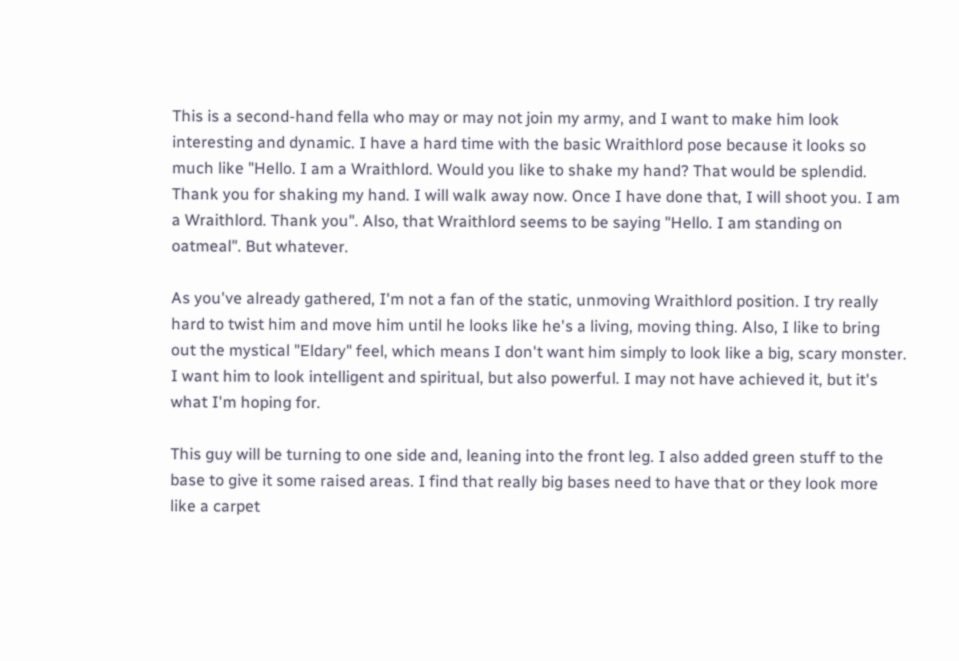This is a second-hand fella who may or may not join my army, and I want to make him look interesting and dynamic. I have a hard time with the basic Wraithlord pose because it looks so much like "Hello. I am a Wraithlord. Would you like to shake my hand? That would be splendid. Thank you for shaking my hand. I will walk away now. Once I have done that, I will shoot you. I am a Wraithlord. Thank you". Also, that Wraithlord seems to be saying "Hello. I am standing on oatmeal". But whatever.

As you've already gathered, I'm not a fan of the static, unmoving Wraithlord position. I try really hard to twist him and move him until he looks like he's a living, moving thing. Also, I like to bring out the mystical "Eldary" feel, which means I don't want him simply to look like a big, scary monster. I want him to look intelligent and spiritual, but also powerful. I may not have achieved it, but it's what I'm hoping for.

This guy will be turning to one side and, leaning into the front leg. I also added green stuff to the base to give it some raised areas. I find that really big bases need to have that or they look more like a carpet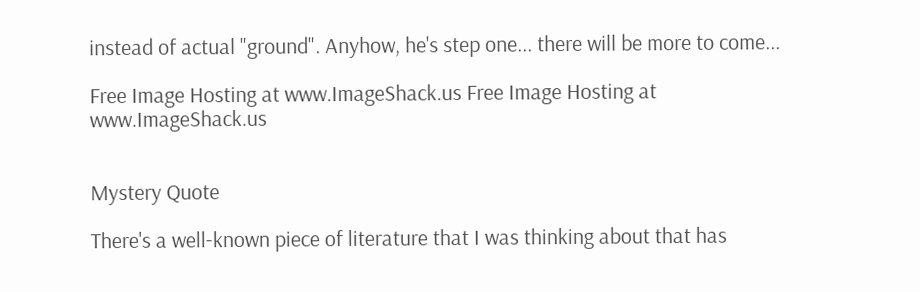instead of actual "ground". Anyhow, he's step one... there will be more to come...

Free Image Hosting at www.ImageShack.us Free Image Hosting at www.ImageShack.us


Mystery Quote

There's a well-known piece of literature that I was thinking about that has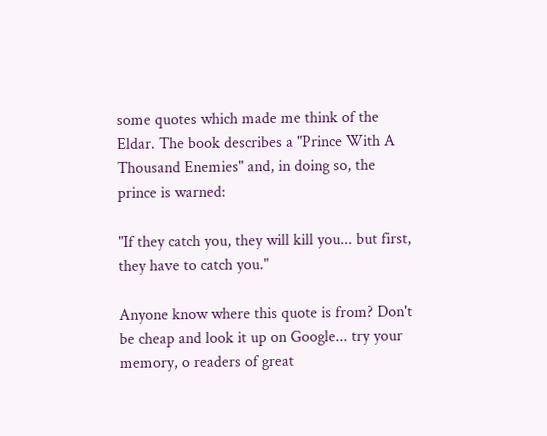some quotes which made me think of the Eldar. The book describes a "Prince With A Thousand Enemies" and, in doing so, the prince is warned:

"If they catch you, they will kill you... but first, they have to catch you."

Anyone know where this quote is from? Don't be cheap and look it up on Google... try your memory, o readers of great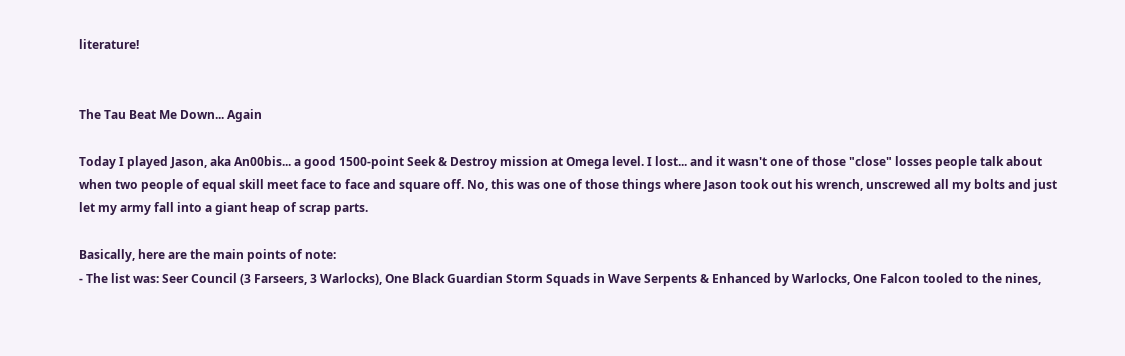literature!


The Tau Beat Me Down... Again

Today I played Jason, aka An00bis... a good 1500-point Seek & Destroy mission at Omega level. I lost... and it wasn't one of those "close" losses people talk about when two people of equal skill meet face to face and square off. No, this was one of those things where Jason took out his wrench, unscrewed all my bolts and just let my army fall into a giant heap of scrap parts.

Basically, here are the main points of note:
- The list was: Seer Council (3 Farseers, 3 Warlocks), One Black Guardian Storm Squads in Wave Serpents & Enhanced by Warlocks, One Falcon tooled to the nines,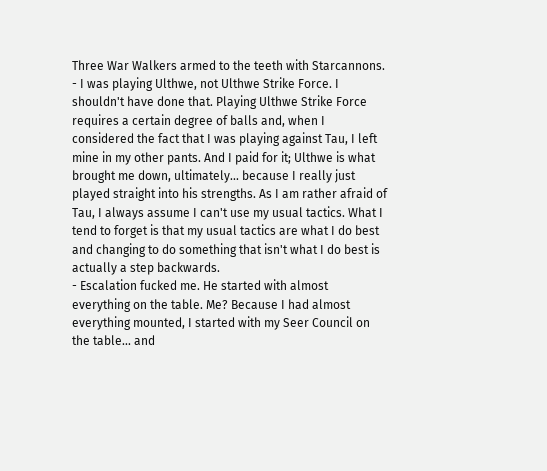Three War Walkers armed to the teeth with Starcannons.
- I was playing Ulthwe, not Ulthwe Strike Force. I shouldn't have done that. Playing Ulthwe Strike Force requires a certain degree of balls and, when I considered the fact that I was playing against Tau, I left mine in my other pants. And I paid for it; Ulthwe is what brought me down, ultimately... because I really just played straight into his strengths. As I am rather afraid of Tau, I always assume I can't use my usual tactics. What I tend to forget is that my usual tactics are what I do best and changing to do something that isn't what I do best is actually a step backwards.
- Escalation fucked me. He started with almost everything on the table. Me? Because I had almost everything mounted, I started with my Seer Council on the table... and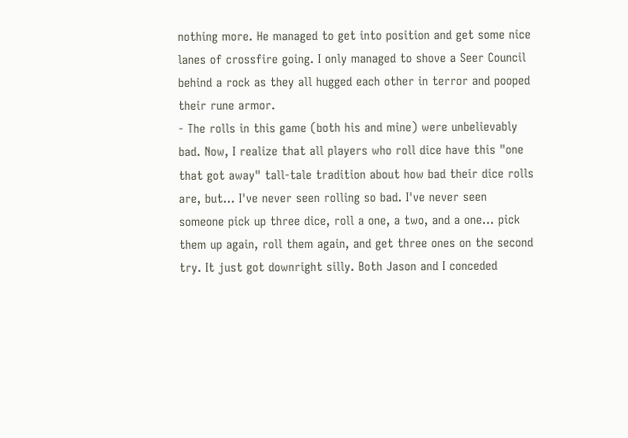nothing more. He managed to get into position and get some nice lanes of crossfire going. I only managed to shove a Seer Council behind a rock as they all hugged each other in terror and pooped their rune armor.
- The rolls in this game (both his and mine) were unbelievably bad. Now, I realize that all players who roll dice have this "one that got away" tall-tale tradition about how bad their dice rolls are, but... I've never seen rolling so bad. I've never seen someone pick up three dice, roll a one, a two, and a one... pick them up again, roll them again, and get three ones on the second try. It just got downright silly. Both Jason and I conceded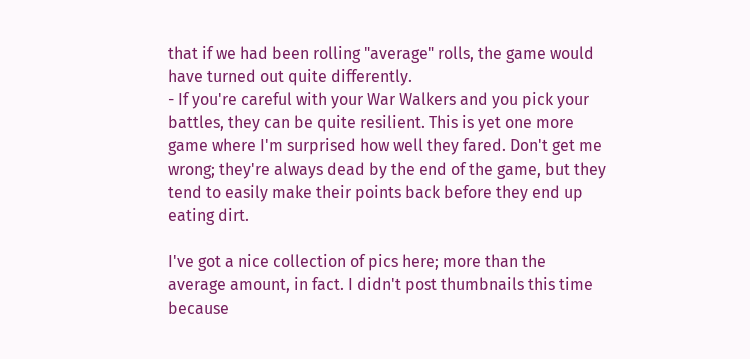that if we had been rolling "average" rolls, the game would have turned out quite differently.
- If you're careful with your War Walkers and you pick your battles, they can be quite resilient. This is yet one more game where I'm surprised how well they fared. Don't get me wrong; they're always dead by the end of the game, but they tend to easily make their points back before they end up eating dirt.

I've got a nice collection of pics here; more than the average amount, in fact. I didn't post thumbnails this time because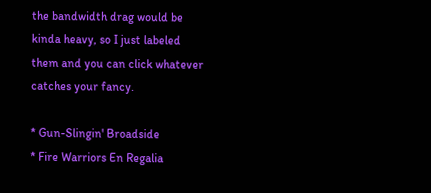the bandwidth drag would be kinda heavy, so I just labeled them and you can click whatever catches your fancy.

* Gun-Slingin' Broadside
* Fire Warriors En Regalia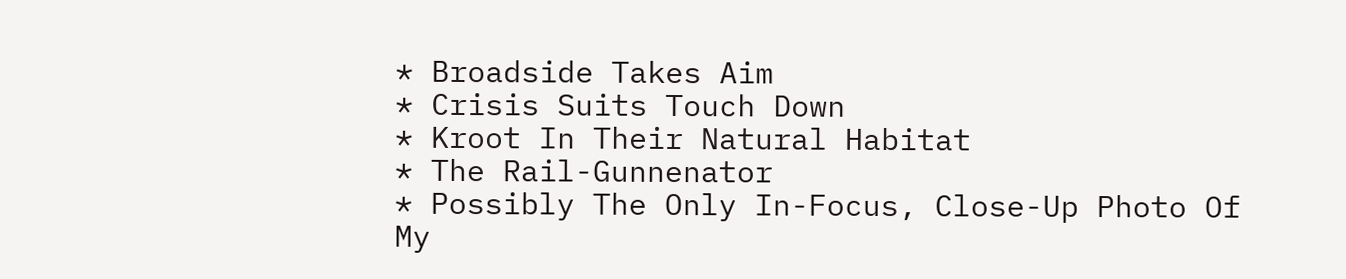* Broadside Takes Aim
* Crisis Suits Touch Down
* Kroot In Their Natural Habitat
* The Rail-Gunnenator
* Possibly The Only In-Focus, Close-Up Photo Of My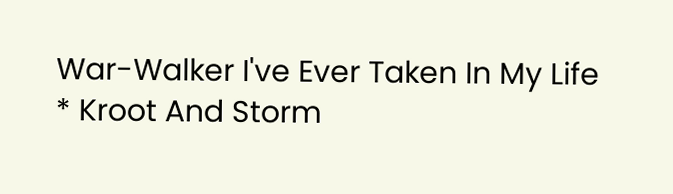War-Walker I've Ever Taken In My Life
* Kroot And Storm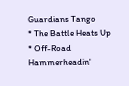Guardians Tango
* The Battle Heats Up
* Off-Road Hammerheadin'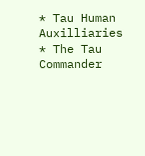* Tau Human Auxilliaries
* The Tau Commander